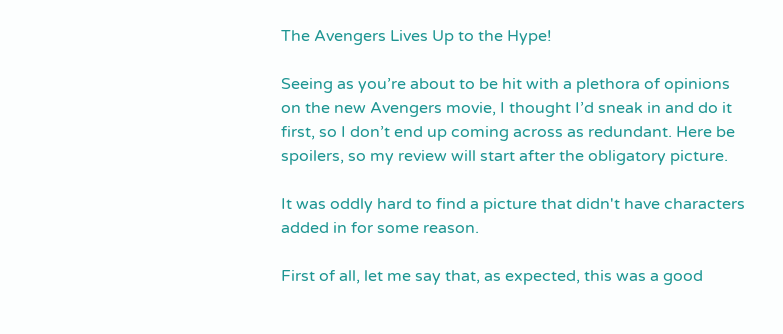The Avengers Lives Up to the Hype!

Seeing as you’re about to be hit with a plethora of opinions on the new Avengers movie, I thought I’d sneak in and do it first, so I don’t end up coming across as redundant. Here be spoilers, so my review will start after the obligatory picture.

It was oddly hard to find a picture that didn't have characters added in for some reason.

First of all, let me say that, as expected, this was a good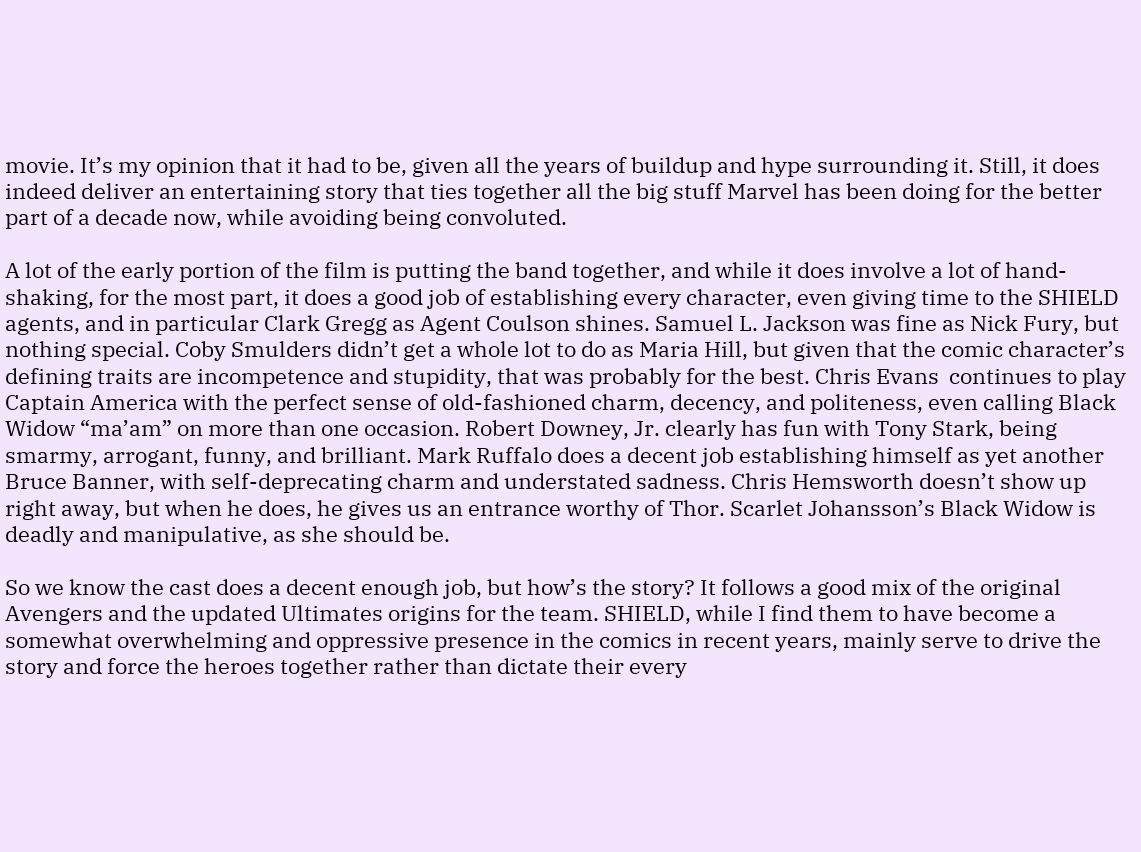movie. It’s my opinion that it had to be, given all the years of buildup and hype surrounding it. Still, it does indeed deliver an entertaining story that ties together all the big stuff Marvel has been doing for the better part of a decade now, while avoiding being convoluted.

A lot of the early portion of the film is putting the band together, and while it does involve a lot of hand-shaking, for the most part, it does a good job of establishing every character, even giving time to the SHIELD agents, and in particular Clark Gregg as Agent Coulson shines. Samuel L. Jackson was fine as Nick Fury, but nothing special. Coby Smulders didn’t get a whole lot to do as Maria Hill, but given that the comic character’s defining traits are incompetence and stupidity, that was probably for the best. Chris Evans  continues to play Captain America with the perfect sense of old-fashioned charm, decency, and politeness, even calling Black Widow “ma’am” on more than one occasion. Robert Downey, Jr. clearly has fun with Tony Stark, being smarmy, arrogant, funny, and brilliant. Mark Ruffalo does a decent job establishing himself as yet another Bruce Banner, with self-deprecating charm and understated sadness. Chris Hemsworth doesn’t show up right away, but when he does, he gives us an entrance worthy of Thor. Scarlet Johansson’s Black Widow is deadly and manipulative, as she should be.

So we know the cast does a decent enough job, but how’s the story? It follows a good mix of the original Avengers and the updated Ultimates origins for the team. SHIELD, while I find them to have become a somewhat overwhelming and oppressive presence in the comics in recent years, mainly serve to drive the story and force the heroes together rather than dictate their every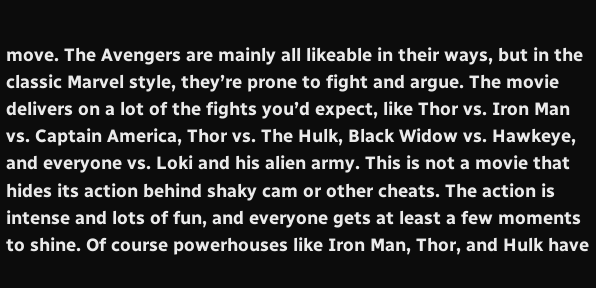move. The Avengers are mainly all likeable in their ways, but in the classic Marvel style, they’re prone to fight and argue. The movie delivers on a lot of the fights you’d expect, like Thor vs. Iron Man vs. Captain America, Thor vs. The Hulk, Black Widow vs. Hawkeye, and everyone vs. Loki and his alien army. This is not a movie that hides its action behind shaky cam or other cheats. The action is intense and lots of fun, and everyone gets at least a few moments to shine. Of course powerhouses like Iron Man, Thor, and Hulk have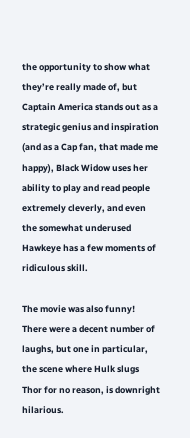the opportunity to show what they’re really made of, but Captain America stands out as a strategic genius and inspiration (and as a Cap fan, that made me happy), Black Widow uses her ability to play and read people extremely cleverly, and even the somewhat underused Hawkeye has a few moments of ridiculous skill.

The movie was also funny! There were a decent number of laughs, but one in particular, the scene where Hulk slugs Thor for no reason, is downright hilarious.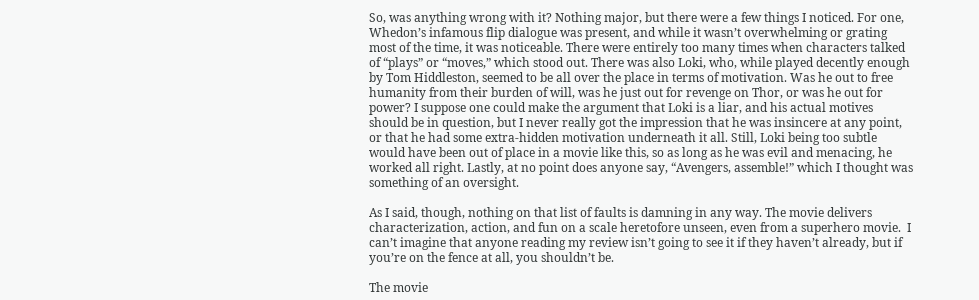So, was anything wrong with it? Nothing major, but there were a few things I noticed. For one, Whedon’s infamous flip dialogue was present, and while it wasn’t overwhelming or grating most of the time, it was noticeable. There were entirely too many times when characters talked of “plays” or “moves,” which stood out. There was also Loki, who, while played decently enough by Tom Hiddleston, seemed to be all over the place in terms of motivation. Was he out to free humanity from their burden of will, was he just out for revenge on Thor, or was he out for power? I suppose one could make the argument that Loki is a liar, and his actual motives should be in question, but I never really got the impression that he was insincere at any point, or that he had some extra-hidden motivation underneath it all. Still, Loki being too subtle would have been out of place in a movie like this, so as long as he was evil and menacing, he worked all right. Lastly, at no point does anyone say, “Avengers, assemble!” which I thought was something of an oversight.

As I said, though, nothing on that list of faults is damning in any way. The movie delivers characterization, action, and fun on a scale heretofore unseen, even from a superhero movie.  I can’t imagine that anyone reading my review isn’t going to see it if they haven’t already, but if you’re on the fence at all, you shouldn’t be.

The movie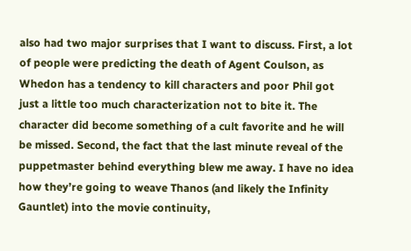also had two major surprises that I want to discuss. First, a lot of people were predicting the death of Agent Coulson, as Whedon has a tendency to kill characters and poor Phil got just a little too much characterization not to bite it. The character did become something of a cult favorite and he will be missed. Second, the fact that the last minute reveal of the puppetmaster behind everything blew me away. I have no idea how they’re going to weave Thanos (and likely the Infinity Gauntlet) into the movie continuity,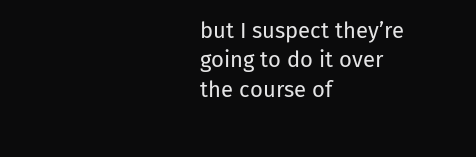but I suspect they’re going to do it over the course of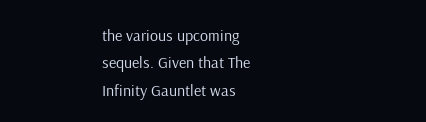the various upcoming sequels. Given that The Infinity Gauntlet was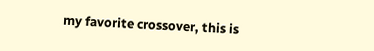my favorite crossover, this is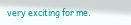very exciting for me.